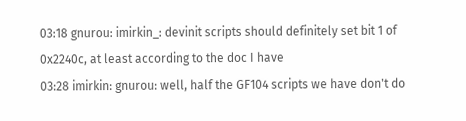03:18 gnurou: imirkin_: devinit scripts should definitely set bit 1 of 0x2240c, at least according to the doc I have
03:28 imirkin: gnurou: well, half the GF104 scripts we have don't do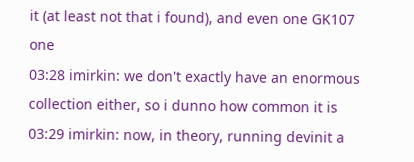it (at least not that i found), and even one GK107 one
03:28 imirkin: we don't exactly have an enormous collection either, so i dunno how common it is
03:29 imirkin: now, in theory, running devinit a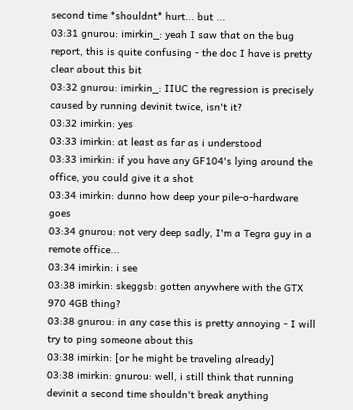second time *shouldnt* hurt... but ...
03:31 gnurou: imirkin_: yeah I saw that on the bug report, this is quite confusing - the doc I have is pretty clear about this bit
03:32 gnurou: imirkin_: IIUC the regression is precisely caused by running devinit twice, isn't it?
03:32 imirkin: yes
03:33 imirkin: at least as far as i understood
03:33 imirkin: if you have any GF104's lying around the office, you could give it a shot
03:34 imirkin: dunno how deep your pile-o-hardware goes
03:34 gnurou: not very deep sadly, I'm a Tegra guy in a remote office...
03:34 imirkin: i see
03:38 imirkin: skeggsb: gotten anywhere with the GTX 970 4GB thing?
03:38 gnurou: in any case this is pretty annoying - I will try to ping someone about this
03:38 imirkin: [or he might be traveling already]
03:38 imirkin: gnurou: well, i still think that running devinit a second time shouldn't break anything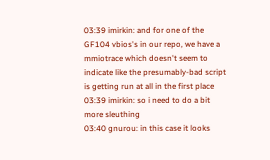03:39 imirkin: and for one of the GF104 vbios's in our repo, we have a mmiotrace which doesn't seem to indicate like the presumably-bad script is getting run at all in the first place
03:39 imirkin: so i need to do a bit more sleuthing
03:40 gnurou: in this case it looks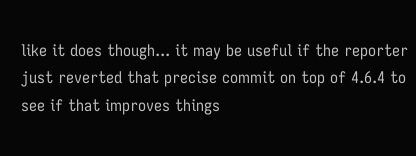like it does though... it may be useful if the reporter just reverted that precise commit on top of 4.6.4 to see if that improves things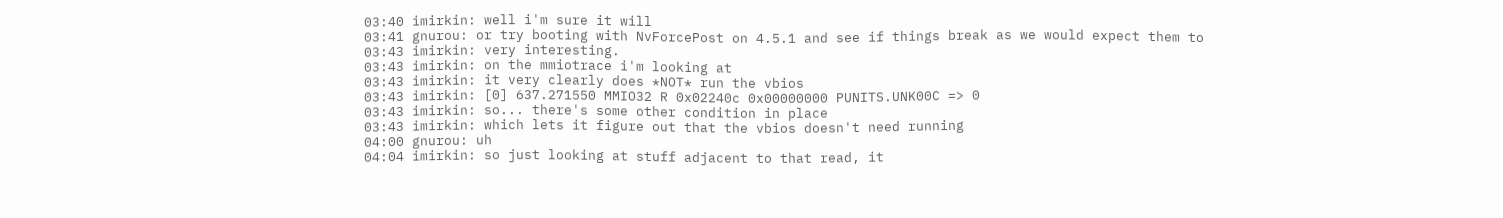03:40 imirkin: well i'm sure it will
03:41 gnurou: or try booting with NvForcePost on 4.5.1 and see if things break as we would expect them to
03:43 imirkin: very interesting.
03:43 imirkin: on the mmiotrace i'm looking at
03:43 imirkin: it very clearly does *NOT* run the vbios
03:43 imirkin: [0] 637.271550 MMIO32 R 0x02240c 0x00000000 PUNITS.UNK00C => 0
03:43 imirkin: so... there's some other condition in place
03:43 imirkin: which lets it figure out that the vbios doesn't need running
04:00 gnurou: uh
04:04 imirkin: so just looking at stuff adjacent to that read, it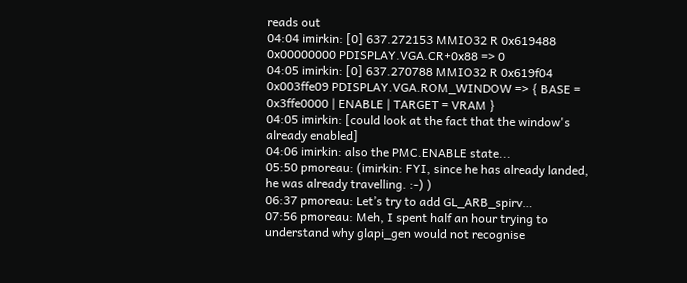reads out
04:04 imirkin: [0] 637.272153 MMIO32 R 0x619488 0x00000000 PDISPLAY.VGA.CR+0x88 => 0
04:05 imirkin: [0] 637.270788 MMIO32 R 0x619f04 0x003ffe09 PDISPLAY.VGA.ROM_WINDOW => { BASE = 0x3ffe0000 | ENABLE | TARGET = VRAM }
04:05 imirkin: [could look at the fact that the window's already enabled]
04:06 imirkin: also the PMC.ENABLE state...
05:50 pmoreau: (imirkin: FYI, since he has already landed, he was already travelling. :-) )
06:37 pmoreau: Let’s try to add GL_ARB_spirv…
07:56 pmoreau: Meh, I spent half an hour trying to understand why glapi_gen would not recognise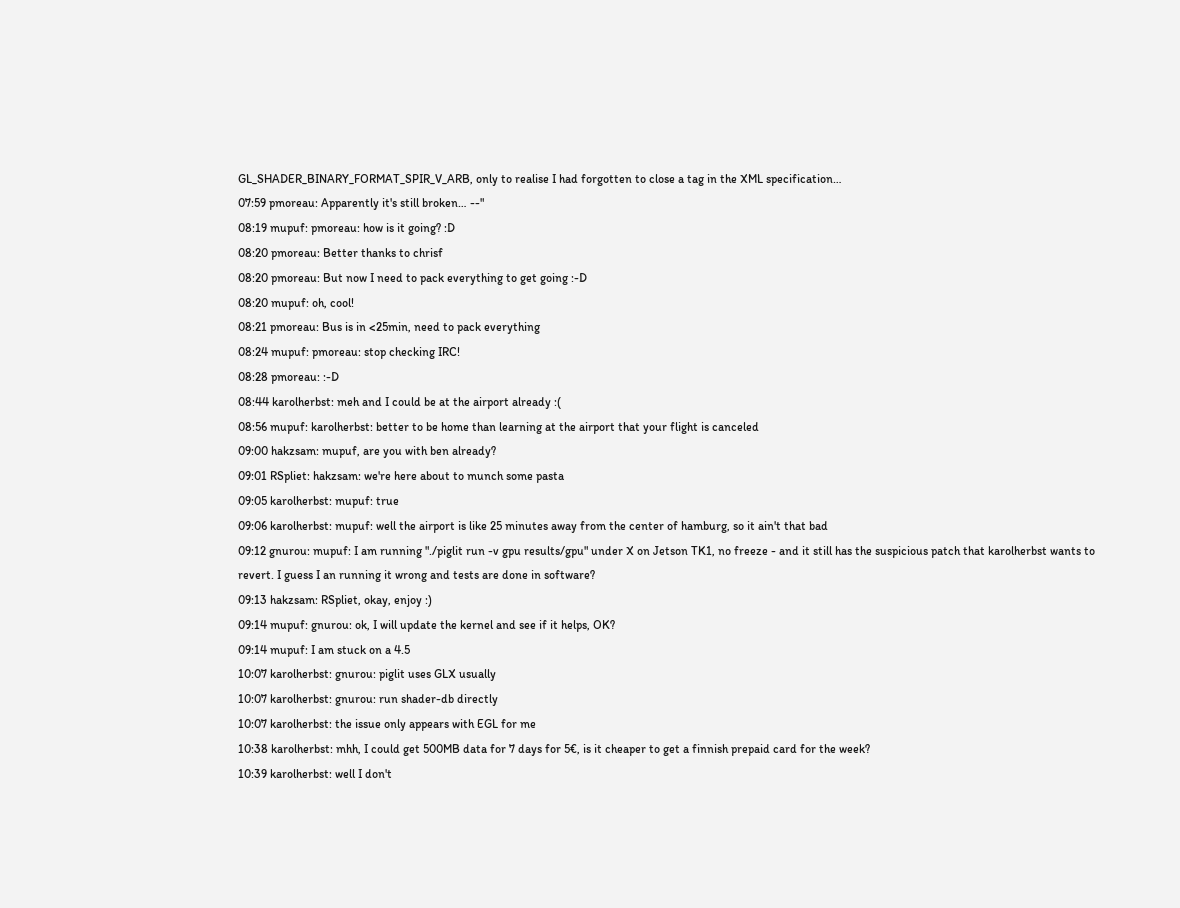GL_SHADER_BINARY_FORMAT_SPIR_V_ARB, only to realise I had forgotten to close a tag in the XML specification…
07:59 pmoreau: Apparently it's still broken… --"
08:19 mupuf: pmoreau: how is it going? :D
08:20 pmoreau: Better thanks to chrisf
08:20 pmoreau: But now I need to pack everything to get going :-D
08:20 mupuf: oh, cool!
08:21 pmoreau: Bus is in <25min, need to pack everything
08:24 mupuf: pmoreau: stop checking IRC!
08:28 pmoreau: :-D
08:44 karolherbst: meh and I could be at the airport already :(
08:56 mupuf: karolherbst: better to be home than learning at the airport that your flight is canceled
09:00 hakzsam: mupuf, are you with ben already?
09:01 RSpliet: hakzsam: we're here about to munch some pasta
09:05 karolherbst: mupuf: true
09:06 karolherbst: mupuf: well the airport is like 25 minutes away from the center of hamburg, so it ain't that bad
09:12 gnurou: mupuf: I am running "./piglit run -v gpu results/gpu" under X on Jetson TK1, no freeze - and it still has the suspicious patch that karolherbst wants to revert. I guess I an running it wrong and tests are done in software?
09:13 hakzsam: RSpliet, okay, enjoy :)
09:14 mupuf: gnurou: ok, I will update the kernel and see if it helps, OK?
09:14 mupuf: I am stuck on a 4.5
10:07 karolherbst: gnurou: piglit uses GLX usually
10:07 karolherbst: gnurou: run shader-db directly
10:07 karolherbst: the issue only appears with EGL for me
10:38 karolherbst: mhh, I could get 500MB data for 7 days for 5€, is it cheaper to get a finnish prepaid card for the week?
10:39 karolherbst: well I don't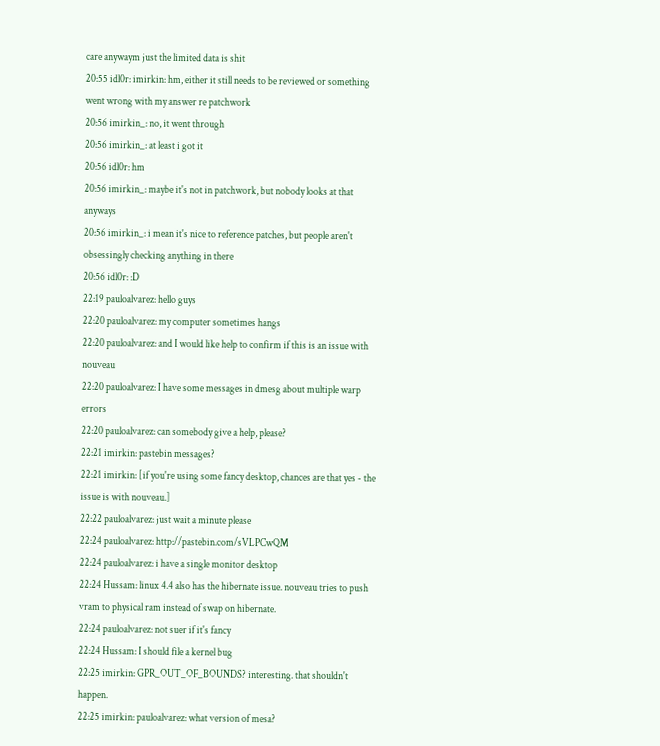care anywaym just the limited data is shit
20:55 idl0r: imirkin: hm, either it still needs to be reviewed or something went wrong with my answer re patchwork
20:56 imirkin_: no, it went through
20:56 imirkin_: at least i got it
20:56 idl0r: hm
20:56 imirkin_: maybe it's not in patchwork, but nobody looks at that anyways
20:56 imirkin_: i mean it's nice to reference patches, but people aren't obsessingly checking anything in there
20:56 idl0r: :D
22:19 pauloalvarez: hello guys
22:20 pauloalvarez: my computer sometimes hangs
22:20 pauloalvarez: and I would like help to confirm if this is an issue with nouveau
22:20 pauloalvarez: I have some messages in dmesg about multiple warp errors
22:20 pauloalvarez: can somebody give a help, please?
22:21 imirkin: pastebin messages?
22:21 imirkin: [if you're using some fancy desktop, chances are that yes - the issue is with nouveau.]
22:22 pauloalvarez: just wait a minute please
22:24 pauloalvarez: http://pastebin.com/sVLPCwQM
22:24 pauloalvarez: i have a single monitor desktop
22:24 Hussam: linux 4.4 also has the hibernate issue. nouveau tries to push vram to physical ram instead of swap on hibernate.
22:24 pauloalvarez: not suer if it's fancy
22:24 Hussam: I should file a kernel bug
22:25 imirkin: GPR_OUT_OF_BOUNDS? interesting. that shouldn't happen.
22:25 imirkin: pauloalvarez: what version of mesa?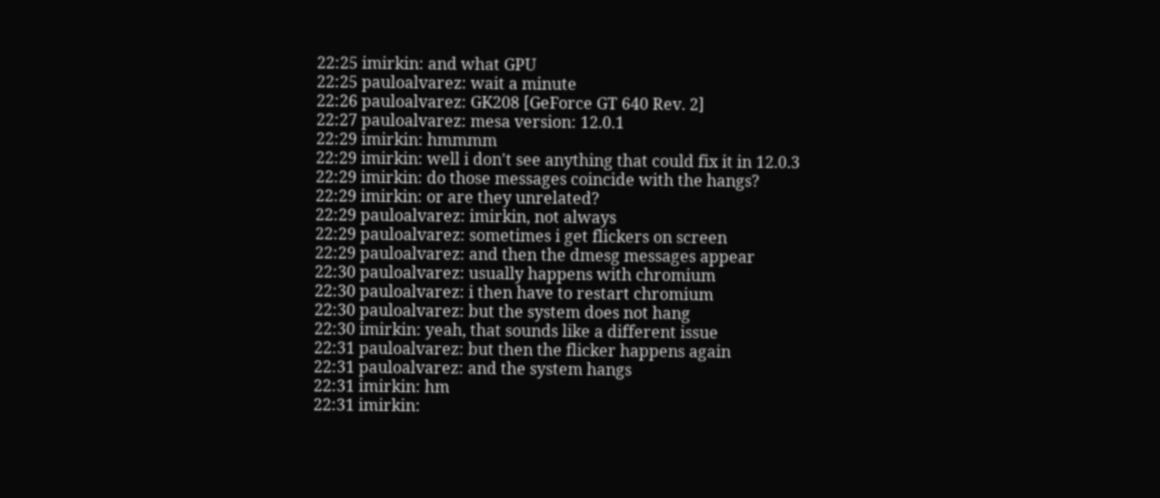22:25 imirkin: and what GPU
22:25 pauloalvarez: wait a minute
22:26 pauloalvarez: GK208 [GeForce GT 640 Rev. 2]
22:27 pauloalvarez: mesa version: 12.0.1
22:29 imirkin: hmmmm
22:29 imirkin: well i don't see anything that could fix it in 12.0.3
22:29 imirkin: do those messages coincide with the hangs?
22:29 imirkin: or are they unrelated?
22:29 pauloalvarez: imirkin, not always
22:29 pauloalvarez: sometimes i get flickers on screen
22:29 pauloalvarez: and then the dmesg messages appear
22:30 pauloalvarez: usually happens with chromium
22:30 pauloalvarez: i then have to restart chromium
22:30 pauloalvarez: but the system does not hang
22:30 imirkin: yeah, that sounds like a different issue
22:31 pauloalvarez: but then the flicker happens again
22:31 pauloalvarez: and the system hangs
22:31 imirkin: hm
22:31 imirkin: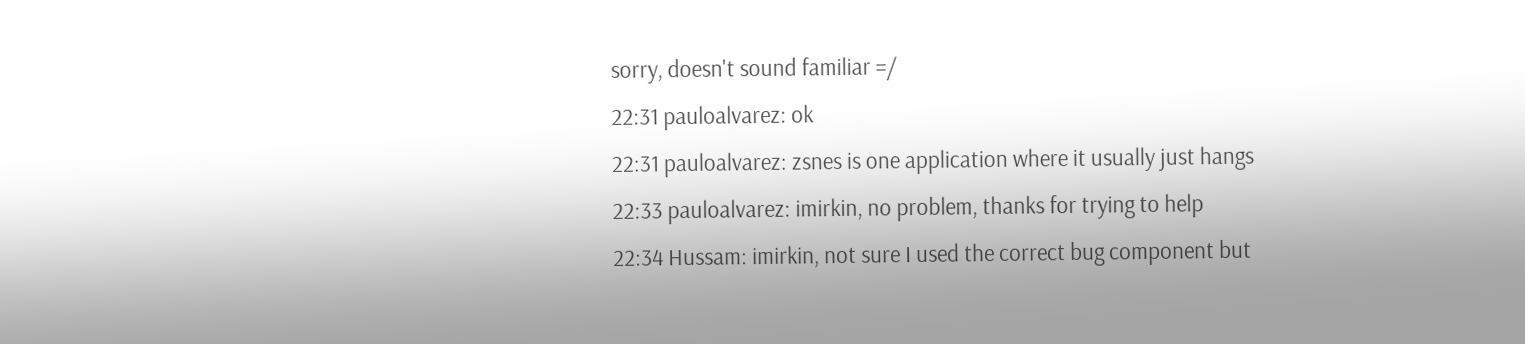sorry, doesn't sound familiar =/
22:31 pauloalvarez: ok
22:31 pauloalvarez: zsnes is one application where it usually just hangs
22:33 pauloalvarez: imirkin, no problem, thanks for trying to help
22:34 Hussam: imirkin, not sure I used the correct bug component but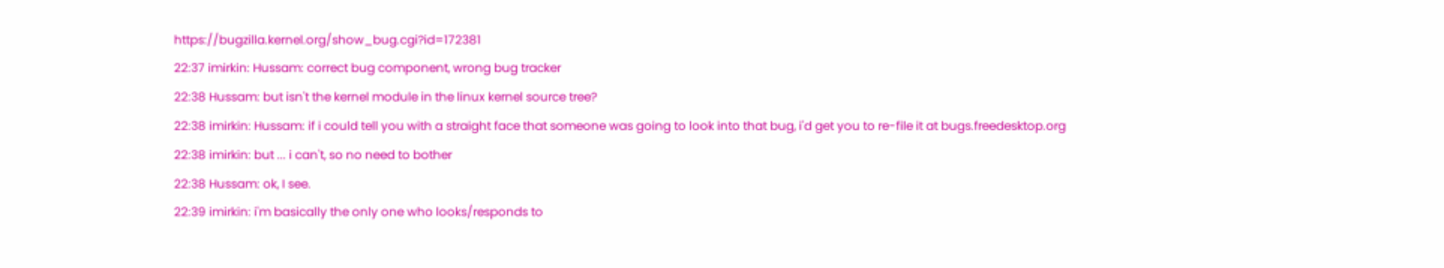https://bugzilla.kernel.org/show_bug.cgi?id=172381
22:37 imirkin: Hussam: correct bug component, wrong bug tracker
22:38 Hussam: but isn't the kernel module in the linux kernel source tree?
22:38 imirkin: Hussam: if i could tell you with a straight face that someone was going to look into that bug, i'd get you to re-file it at bugs.freedesktop.org
22:38 imirkin: but ... i can't, so no need to bother
22:38 Hussam: ok, I see.
22:39 imirkin: i'm basically the only one who looks/responds to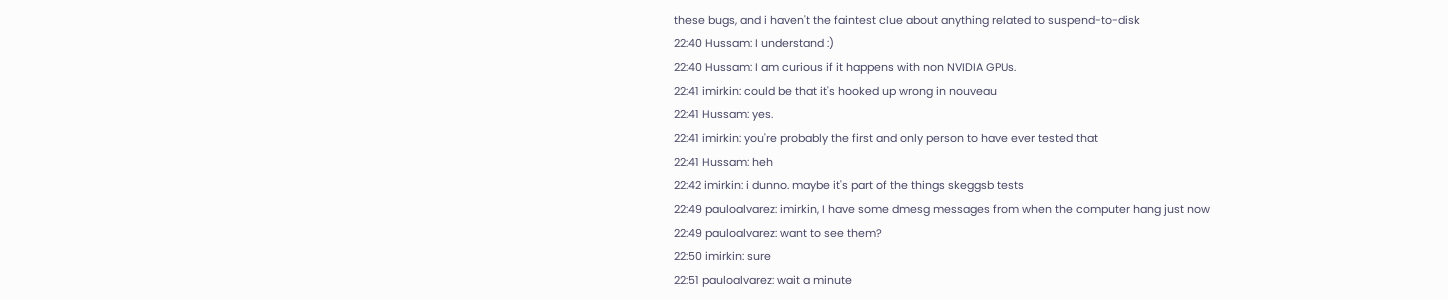these bugs, and i haven't the faintest clue about anything related to suspend-to-disk
22:40 Hussam: I understand :)
22:40 Hussam: I am curious if it happens with non NVIDIA GPUs.
22:41 imirkin: could be that it's hooked up wrong in nouveau
22:41 Hussam: yes.
22:41 imirkin: you're probably the first and only person to have ever tested that
22:41 Hussam: heh
22:42 imirkin: i dunno. maybe it's part of the things skeggsb tests
22:49 pauloalvarez: imirkin, I have some dmesg messages from when the computer hang just now
22:49 pauloalvarez: want to see them?
22:50 imirkin: sure
22:51 pauloalvarez: wait a minute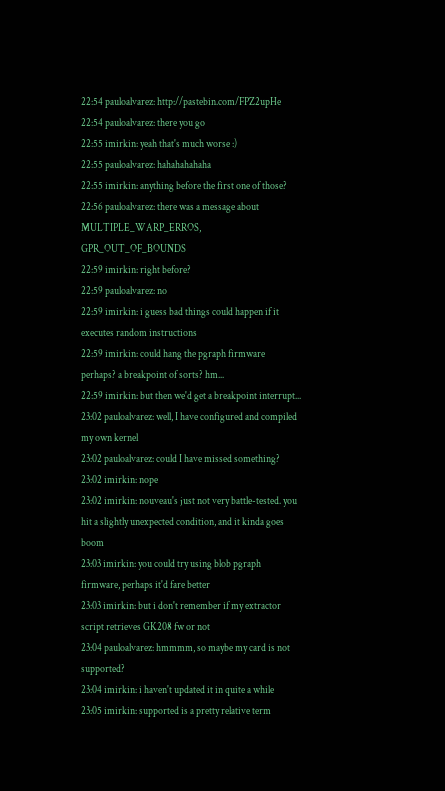22:54 pauloalvarez: http://pastebin.com/FPZ2upHe
22:54 pauloalvarez: there you go
22:55 imirkin: yeah that's much worse :)
22:55 pauloalvarez: hahahahahaha
22:55 imirkin: anything before the first one of those?
22:56 pauloalvarez: there was a message about MULTIPLE_WARP_ERROS, GPR_OUT_OF_BOUNDS
22:59 imirkin: right before?
22:59 pauloalvarez: no
22:59 imirkin: i guess bad things could happen if it executes random instructions
22:59 imirkin: could hang the pgraph firmware perhaps? a breakpoint of sorts? hm...
22:59 imirkin: but then we'd get a breakpoint interrupt...
23:02 pauloalvarez: well, I have configured and compiled my own kernel
23:02 pauloalvarez: could I have missed something?
23:02 imirkin: nope
23:02 imirkin: nouveau's just not very battle-tested. you hit a slightly unexpected condition, and it kinda goes boom
23:03 imirkin: you could try using blob pgraph firmware, perhaps it'd fare better
23:03 imirkin: but i don't remember if my extractor script retrieves GK208 fw or not
23:04 pauloalvarez: hmmmm, so maybe my card is not supported?
23:04 imirkin: i haven't updated it in quite a while
23:05 imirkin: supported is a pretty relative term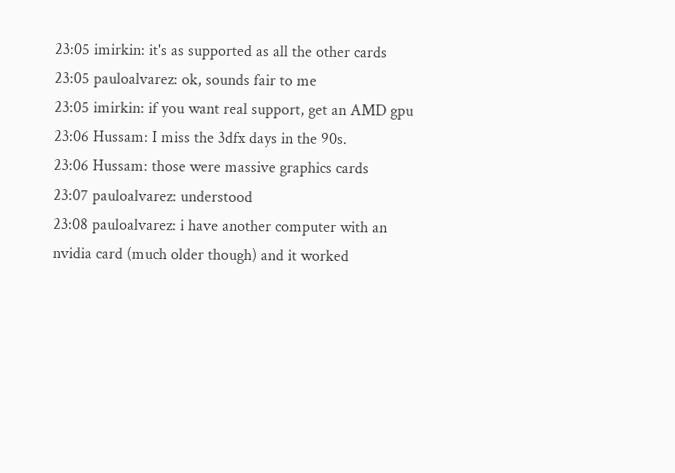23:05 imirkin: it's as supported as all the other cards
23:05 pauloalvarez: ok, sounds fair to me
23:05 imirkin: if you want real support, get an AMD gpu
23:06 Hussam: I miss the 3dfx days in the 90s.
23:06 Hussam: those were massive graphics cards
23:07 pauloalvarez: understood
23:08 pauloalvarez: i have another computer with an nvidia card (much older though) and it worked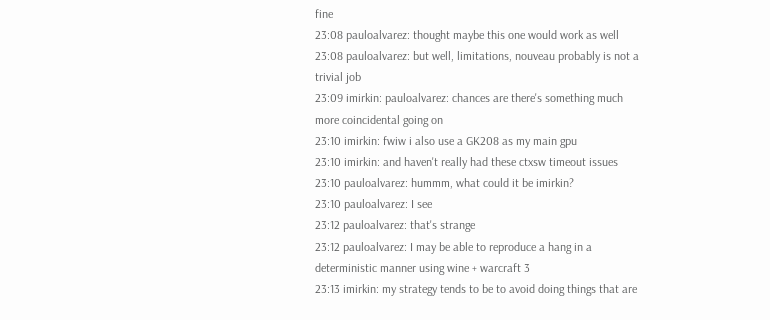fine
23:08 pauloalvarez: thought maybe this one would work as well
23:08 pauloalvarez: but well, limitations, nouveau probably is not a trivial job
23:09 imirkin: pauloalvarez: chances are there's something much more coincidental going on
23:10 imirkin: fwiw i also use a GK208 as my main gpu
23:10 imirkin: and haven't really had these ctxsw timeout issues
23:10 pauloalvarez: hummm, what could it be imirkin?
23:10 pauloalvarez: I see
23:12 pauloalvarez: that's strange
23:12 pauloalvarez: I may be able to reproduce a hang in a deterministic manner using wine + warcraft 3
23:13 imirkin: my strategy tends to be to avoid doing things that are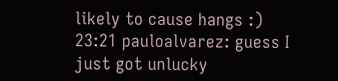likely to cause hangs :)
23:21 pauloalvarez: guess I just got unlucky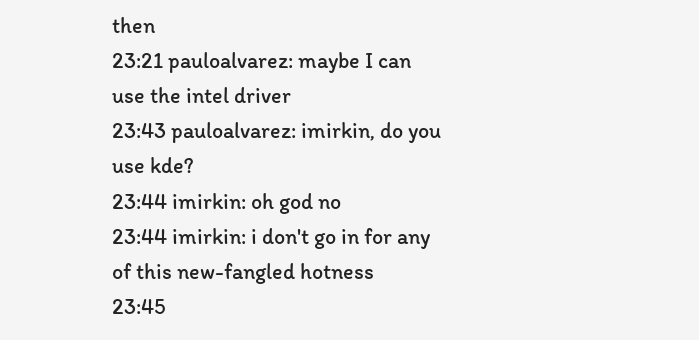then
23:21 pauloalvarez: maybe I can use the intel driver
23:43 pauloalvarez: imirkin, do you use kde?
23:44 imirkin: oh god no
23:44 imirkin: i don't go in for any of this new-fangled hotness
23:45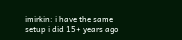imirkin: i have the same setup i did 15+ years ago